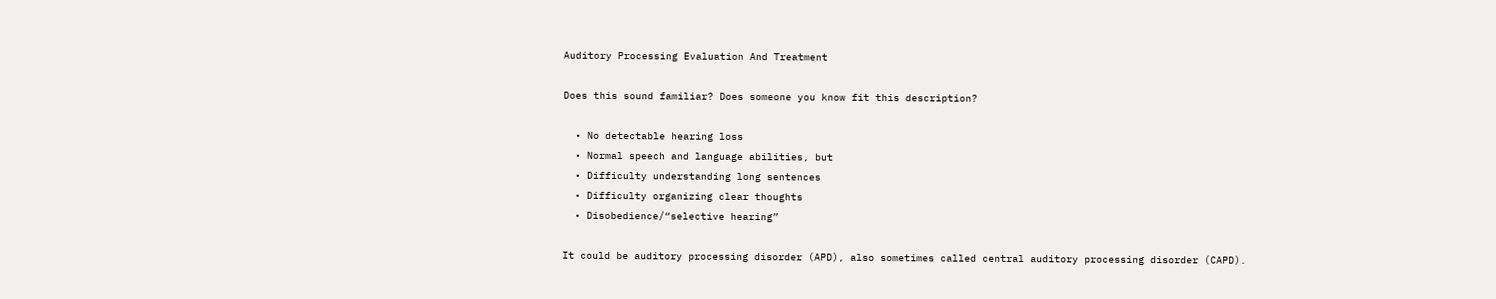Auditory Processing Evaluation And Treatment

Does this sound familiar? Does someone you know fit this description?

  • No detectable hearing loss
  • Normal speech and language abilities, but
  • Difficulty understanding long sentences
  • Difficulty organizing clear thoughts
  • Disobedience/“selective hearing”

It could be auditory processing disorder (APD), also sometimes called central auditory processing disorder (CAPD).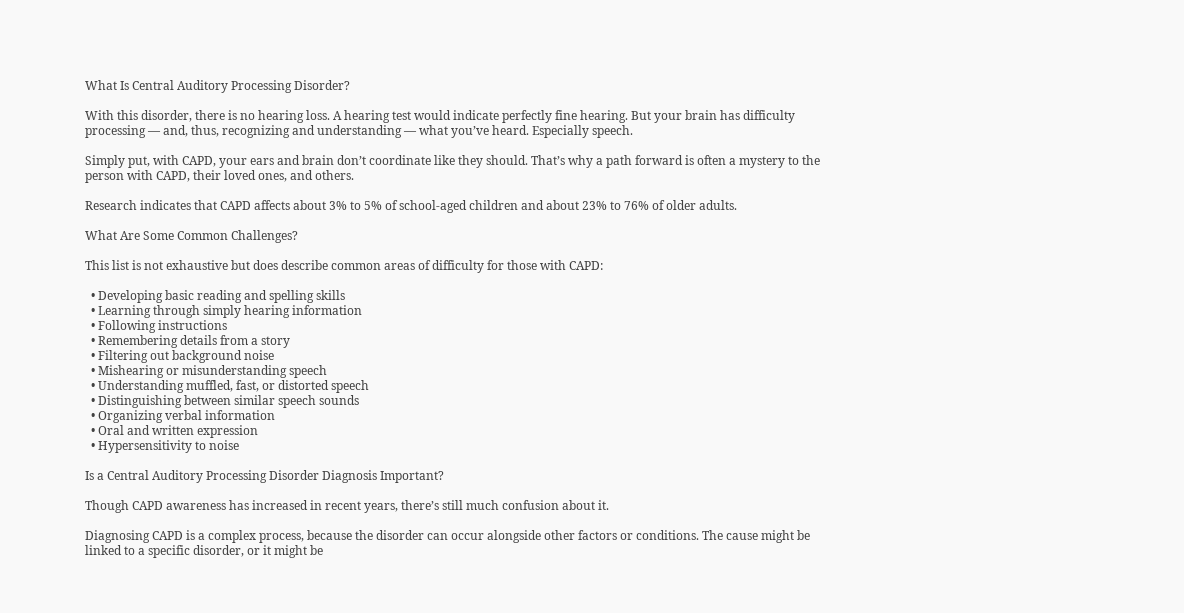What Is Central Auditory Processing Disorder?

With this disorder, there is no hearing loss. A hearing test would indicate perfectly fine hearing. But your brain has difficulty processing — and, thus, recognizing and understanding — what you’ve heard. Especially speech.

Simply put, with CAPD, your ears and brain don’t coordinate like they should. That’s why a path forward is often a mystery to the person with CAPD, their loved ones, and others.

Research indicates that CAPD affects about 3% to 5% of school-aged children and about 23% to 76% of older adults.

What Are Some Common Challenges?

This list is not exhaustive but does describe common areas of difficulty for those with CAPD:

  • Developing basic reading and spelling skills
  • Learning through simply hearing information
  • Following instructions
  • Remembering details from a story
  • Filtering out background noise
  • Mishearing or misunderstanding speech
  • Understanding muffled, fast, or distorted speech
  • Distinguishing between similar speech sounds
  • Organizing verbal information
  • Oral and written expression
  • Hypersensitivity to noise

Is a Central Auditory Processing Disorder Diagnosis Important?

Though CAPD awareness has increased in recent years, there’s still much confusion about it.

Diagnosing CAPD is a complex process, because the disorder can occur alongside other factors or conditions. The cause might be linked to a specific disorder, or it might be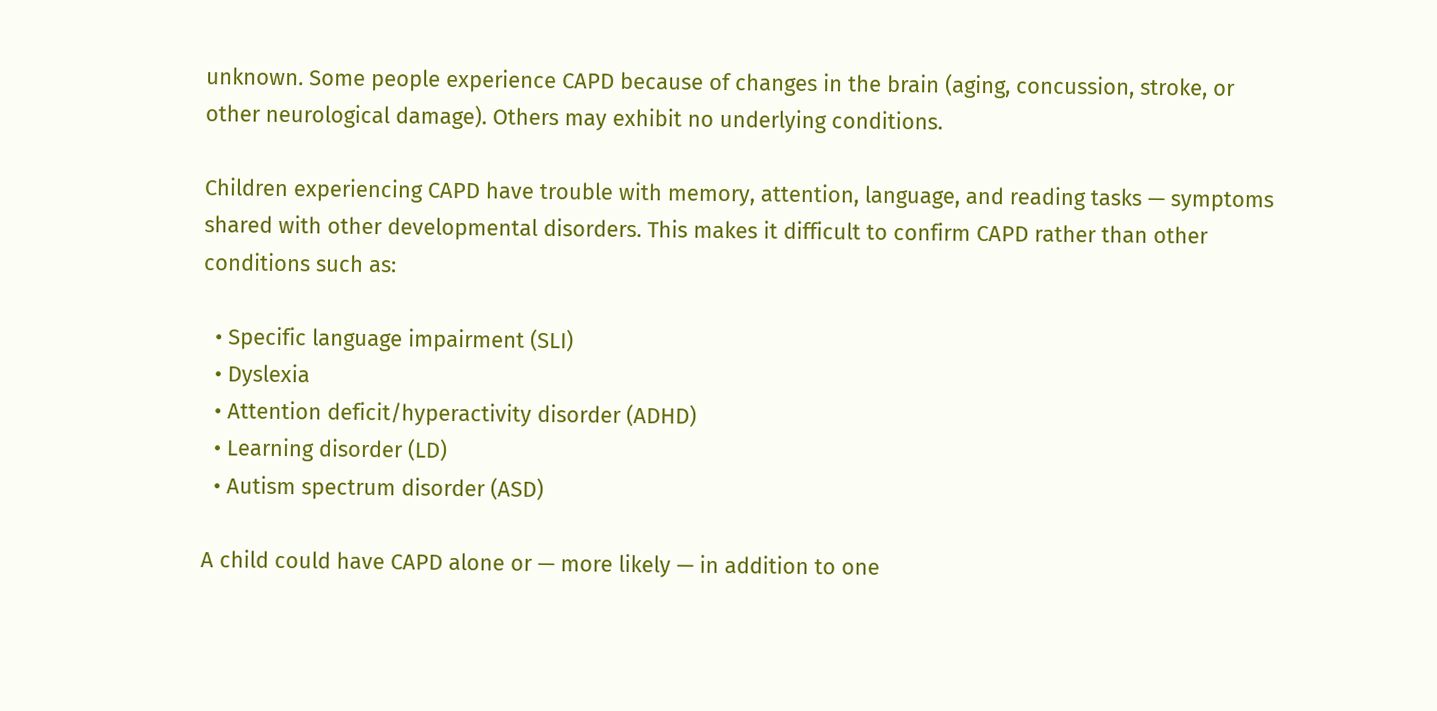unknown. Some people experience CAPD because of changes in the brain (aging, concussion, stroke, or other neurological damage). Others may exhibit no underlying conditions.

Children experiencing CAPD have trouble with memory, attention, language, and reading tasks — symptoms shared with other developmental disorders. This makes it difficult to confirm CAPD rather than other conditions such as:

  • Specific language impairment (SLI)
  • Dyslexia
  • Attention deficit/hyperactivity disorder (ADHD)
  • Learning disorder (LD)
  • Autism spectrum disorder (ASD)

A child could have CAPD alone or — more likely — in addition to one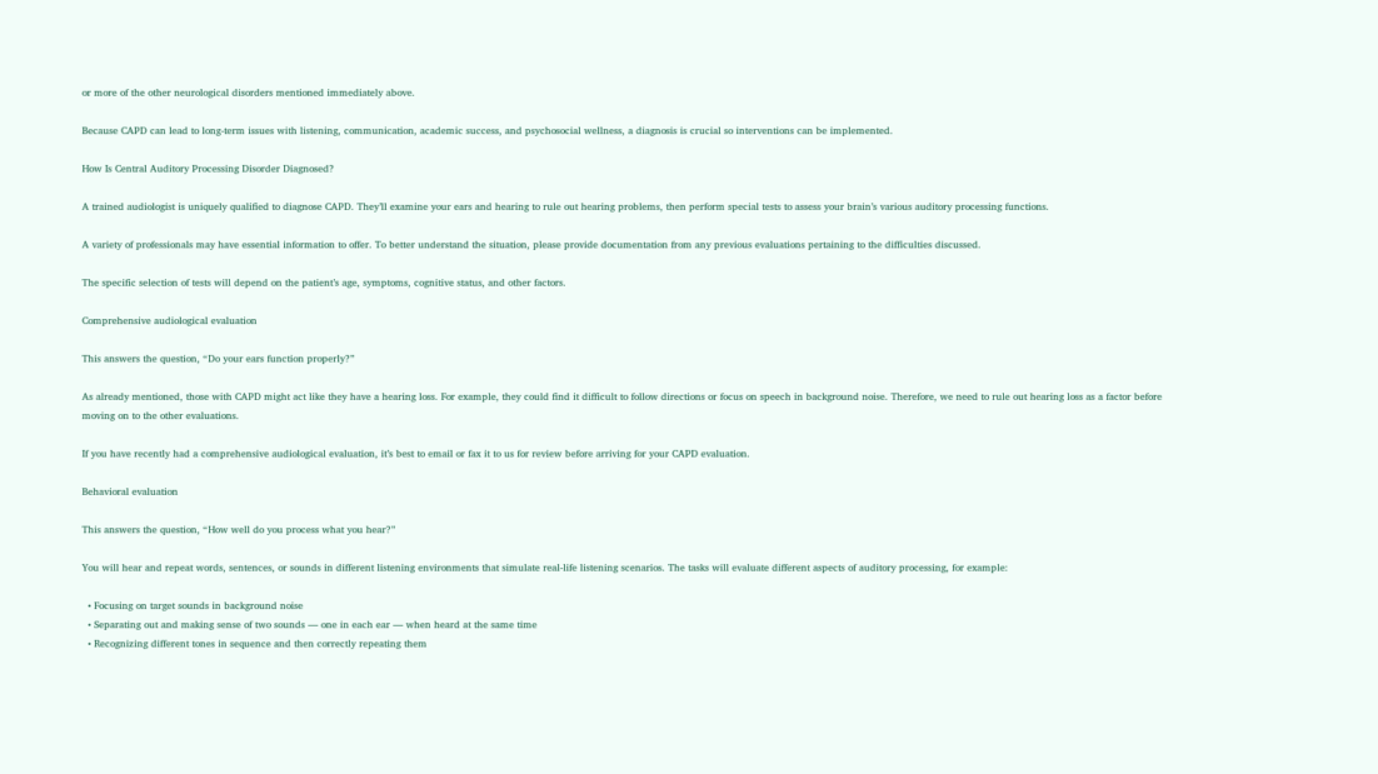or more of the other neurological disorders mentioned immediately above.

Because CAPD can lead to long-term issues with listening, communication, academic success, and psychosocial wellness, a diagnosis is crucial so interventions can be implemented.

How Is Central Auditory Processing Disorder Diagnosed?

A trained audiologist is uniquely qualified to diagnose CAPD. They’ll examine your ears and hearing to rule out hearing problems, then perform special tests to assess your brain’s various auditory processing functions.

A variety of professionals may have essential information to offer. To better understand the situation, please provide documentation from any previous evaluations pertaining to the difficulties discussed.

The specific selection of tests will depend on the patient’s age, symptoms, cognitive status, and other factors.

Comprehensive audiological evaluation

This answers the question, “Do your ears function properly?”

As already mentioned, those with CAPD might act like they have a hearing loss. For example, they could find it difficult to follow directions or focus on speech in background noise. Therefore, we need to rule out hearing loss as a factor before moving on to the other evaluations.

If you have recently had a comprehensive audiological evaluation, it’s best to email or fax it to us for review before arriving for your CAPD evaluation.

Behavioral evaluation

This answers the question, “How well do you process what you hear?”

You will hear and repeat words, sentences, or sounds in different listening environments that simulate real-life listening scenarios. The tasks will evaluate different aspects of auditory processing, for example:

  • Focusing on target sounds in background noise
  • Separating out and making sense of two sounds — one in each ear — when heard at the same time
  • Recognizing different tones in sequence and then correctly repeating them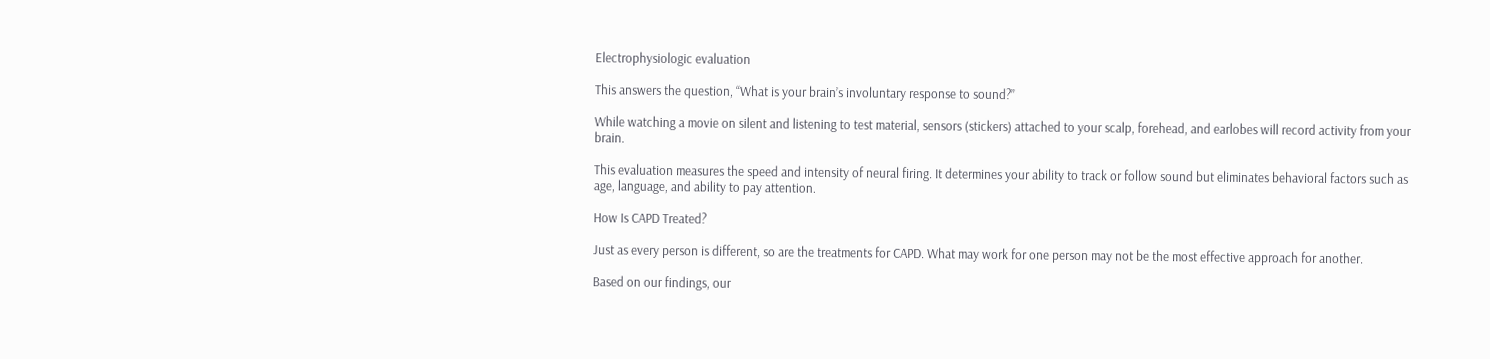Electrophysiologic evaluation

This answers the question, “What is your brain’s involuntary response to sound?”

While watching a movie on silent and listening to test material, sensors (stickers) attached to your scalp, forehead, and earlobes will record activity from your brain.

This evaluation measures the speed and intensity of neural firing. It determines your ability to track or follow sound but eliminates behavioral factors such as age, language, and ability to pay attention.

How Is CAPD Treated?

Just as every person is different, so are the treatments for CAPD. What may work for one person may not be the most effective approach for another.

Based on our findings, our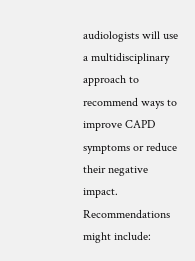audiologists will use a multidisciplinary approach to recommend ways to improve CAPD symptoms or reduce their negative impact. Recommendations might include: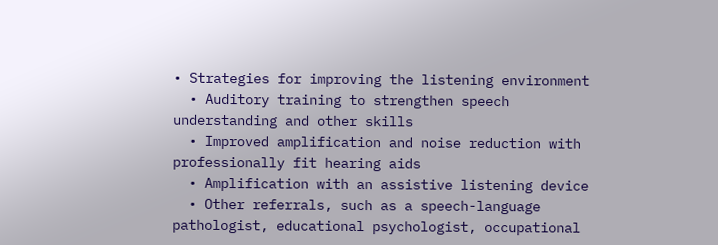• Strategies for improving the listening environment
  • Auditory training to strengthen speech understanding and other skills
  • Improved amplification and noise reduction with professionally fit hearing aids
  • Amplification with an assistive listening device
  • Other referrals, such as a speech-language pathologist, educational psychologist, occupational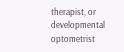therapist, or developmental optometrist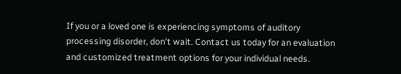If you or a loved one is experiencing symptoms of auditory processing disorder, don’t wait. Contact us today for an evaluation and customized treatment options for your individual needs.